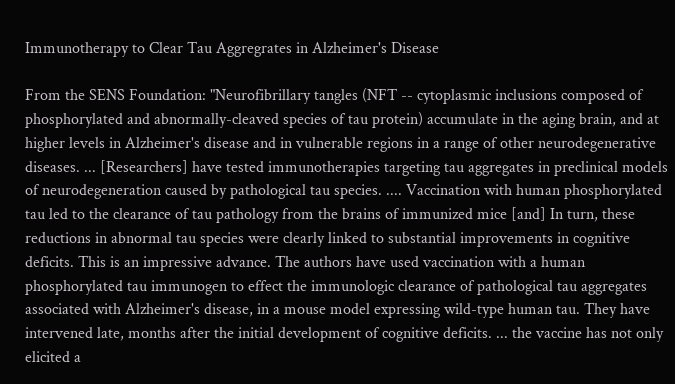Immunotherapy to Clear Tau Aggregrates in Alzheimer's Disease

From the SENS Foundation: "Neurofibrillary tangles (NFT -- cytoplasmic inclusions composed of phosphorylated and abnormally-cleaved species of tau protein) accumulate in the aging brain, and at higher levels in Alzheimer's disease and in vulnerable regions in a range of other neurodegenerative diseases. ... [Researchers] have tested immunotherapies targeting tau aggregates in preclinical models of neurodegeneration caused by pathological tau species. .... Vaccination with human phosphorylated tau led to the clearance of tau pathology from the brains of immunized mice [and] In turn, these reductions in abnormal tau species were clearly linked to substantial improvements in cognitive deficits. This is an impressive advance. The authors have used vaccination with a human phosphorylated tau immunogen to effect the immunologic clearance of pathological tau aggregates associated with Alzheimer's disease, in a mouse model expressing wild-type human tau. They have intervened late, months after the initial development of cognitive deficits. ... the vaccine has not only elicited a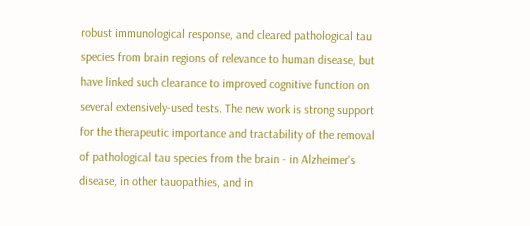robust immunological response, and cleared pathological tau species from brain regions of relevance to human disease, but have linked such clearance to improved cognitive function on several extensively-used tests. The new work is strong support for the therapeutic importance and tractability of the removal of pathological tau species from the brain - in Alzheimer's disease, in other tauopathies, and in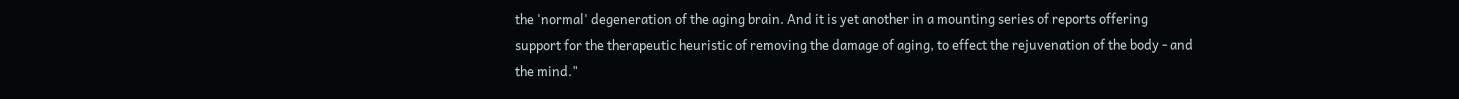the 'normal' degeneration of the aging brain. And it is yet another in a mounting series of reports offering support for the therapeutic heuristic of removing the damage of aging, to effect the rejuvenation of the body - and the mind."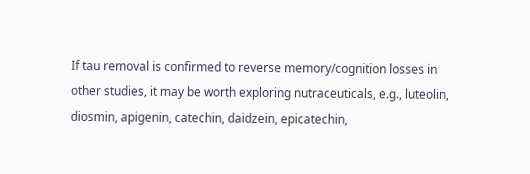If tau removal is confirmed to reverse memory/cognition losses in other studies, it may be worth exploring nutraceuticals, e.g., luteolin, diosmin, apigenin, catechin, daidzein, epicatechin,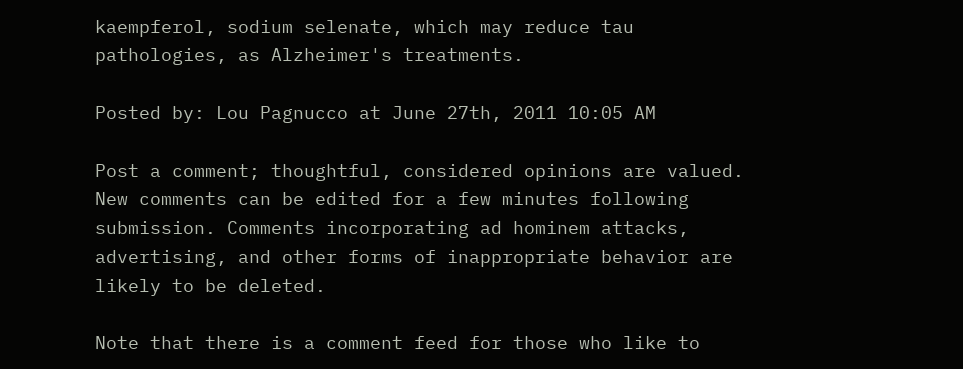kaempferol, sodium selenate, which may reduce tau pathologies, as Alzheimer's treatments.

Posted by: Lou Pagnucco at June 27th, 2011 10:05 AM

Post a comment; thoughtful, considered opinions are valued. New comments can be edited for a few minutes following submission. Comments incorporating ad hominem attacks, advertising, and other forms of inappropriate behavior are likely to be deleted.

Note that there is a comment feed for those who like to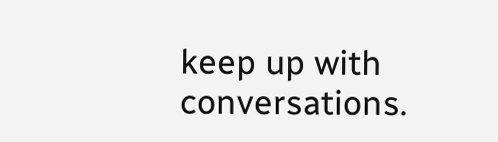keep up with conversations.